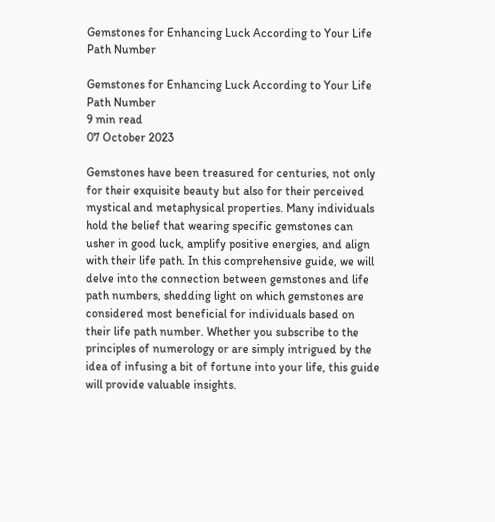Gemstones for Enhancing Luck According to Your Life Path Number

Gemstones for Enhancing Luck According to Your Life Path Number
9 min read
07 October 2023

Gemstones have been treasured for centuries, not only for their exquisite beauty but also for their perceived mystical and metaphysical properties. Many individuals hold the belief that wearing specific gemstones can usher in good luck, amplify positive energies, and align with their life path. In this comprehensive guide, we will delve into the connection between gemstones and life path numbers, shedding light on which gemstones are considered most beneficial for individuals based on their life path number. Whether you subscribe to the principles of numerology or are simply intrigued by the idea of infusing a bit of fortune into your life, this guide will provide valuable insights.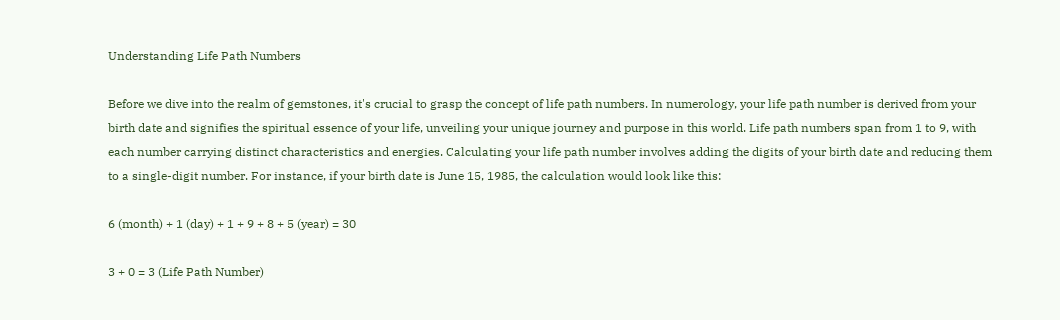Understanding Life Path Numbers

Before we dive into the realm of gemstones, it's crucial to grasp the concept of life path numbers. In numerology, your life path number is derived from your birth date and signifies the spiritual essence of your life, unveiling your unique journey and purpose in this world. Life path numbers span from 1 to 9, with each number carrying distinct characteristics and energies. Calculating your life path number involves adding the digits of your birth date and reducing them to a single-digit number. For instance, if your birth date is June 15, 1985, the calculation would look like this:

6 (month) + 1 (day) + 1 + 9 + 8 + 5 (year) = 30

3 + 0 = 3 (Life Path Number)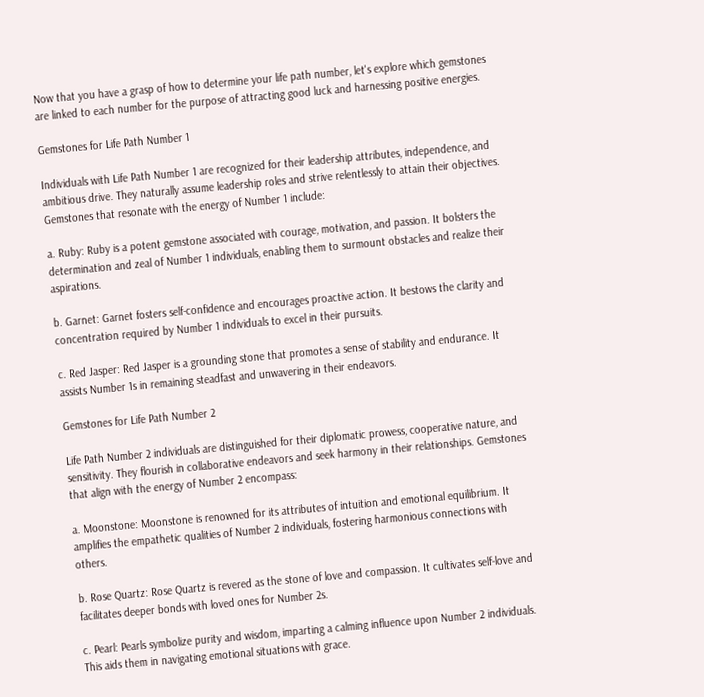Now that you have a grasp of how to determine your life path number, let's explore which gemstones are linked to each number for the purpose of attracting good luck and harnessing positive energies.

Gemstones for Life Path Number 1

Individuals with Life Path Number 1 are recognized for their leadership attributes, independence, and ambitious drive. They naturally assume leadership roles and strive relentlessly to attain their objectives. Gemstones that resonate with the energy of Number 1 include:

a. Ruby: Ruby is a potent gemstone associated with courage, motivation, and passion. It bolsters the determination and zeal of Number 1 individuals, enabling them to surmount obstacles and realize their aspirations.

b. Garnet: Garnet fosters self-confidence and encourages proactive action. It bestows the clarity and concentration required by Number 1 individuals to excel in their pursuits.

c. Red Jasper: Red Jasper is a grounding stone that promotes a sense of stability and endurance. It assists Number 1s in remaining steadfast and unwavering in their endeavors.

Gemstones for Life Path Number 2

Life Path Number 2 individuals are distinguished for their diplomatic prowess, cooperative nature, and sensitivity. They flourish in collaborative endeavors and seek harmony in their relationships. Gemstones that align with the energy of Number 2 encompass:

a. Moonstone: Moonstone is renowned for its attributes of intuition and emotional equilibrium. It amplifies the empathetic qualities of Number 2 individuals, fostering harmonious connections with others.

b. Rose Quartz: Rose Quartz is revered as the stone of love and compassion. It cultivates self-love and facilitates deeper bonds with loved ones for Number 2s.

c. Pearl: Pearls symbolize purity and wisdom, imparting a calming influence upon Number 2 individuals. This aids them in navigating emotional situations with grace.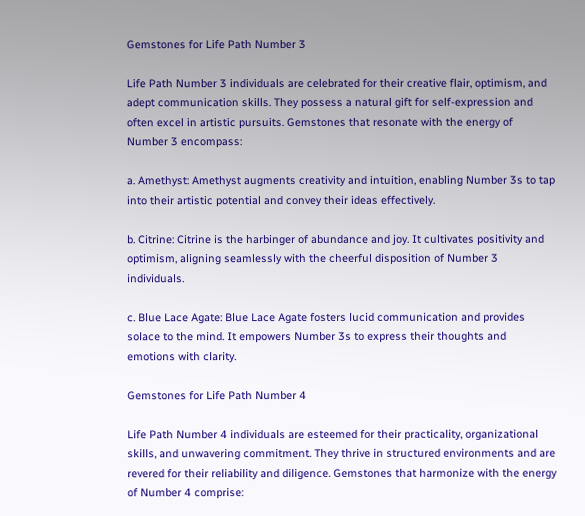Gemstones for Life Path Number 3

Life Path Number 3 individuals are celebrated for their creative flair, optimism, and adept communication skills. They possess a natural gift for self-expression and often excel in artistic pursuits. Gemstones that resonate with the energy of Number 3 encompass:

a. Amethyst: Amethyst augments creativity and intuition, enabling Number 3s to tap into their artistic potential and convey their ideas effectively.

b. Citrine: Citrine is the harbinger of abundance and joy. It cultivates positivity and optimism, aligning seamlessly with the cheerful disposition of Number 3 individuals.

c. Blue Lace Agate: Blue Lace Agate fosters lucid communication and provides solace to the mind. It empowers Number 3s to express their thoughts and emotions with clarity.

Gemstones for Life Path Number 4

Life Path Number 4 individuals are esteemed for their practicality, organizational skills, and unwavering commitment. They thrive in structured environments and are revered for their reliability and diligence. Gemstones that harmonize with the energy of Number 4 comprise: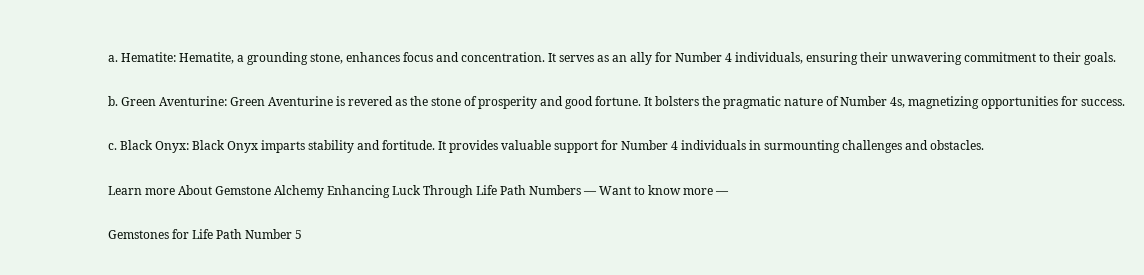a. Hematite: Hematite, a grounding stone, enhances focus and concentration. It serves as an ally for Number 4 individuals, ensuring their unwavering commitment to their goals.

b. Green Aventurine: Green Aventurine is revered as the stone of prosperity and good fortune. It bolsters the pragmatic nature of Number 4s, magnetizing opportunities for success.

c. Black Onyx: Black Onyx imparts stability and fortitude. It provides valuable support for Number 4 individuals in surmounting challenges and obstacles.

Learn more About Gemstone Alchemy Enhancing Luck Through Life Path Numbers — Want to know more —

Gemstones for Life Path Number 5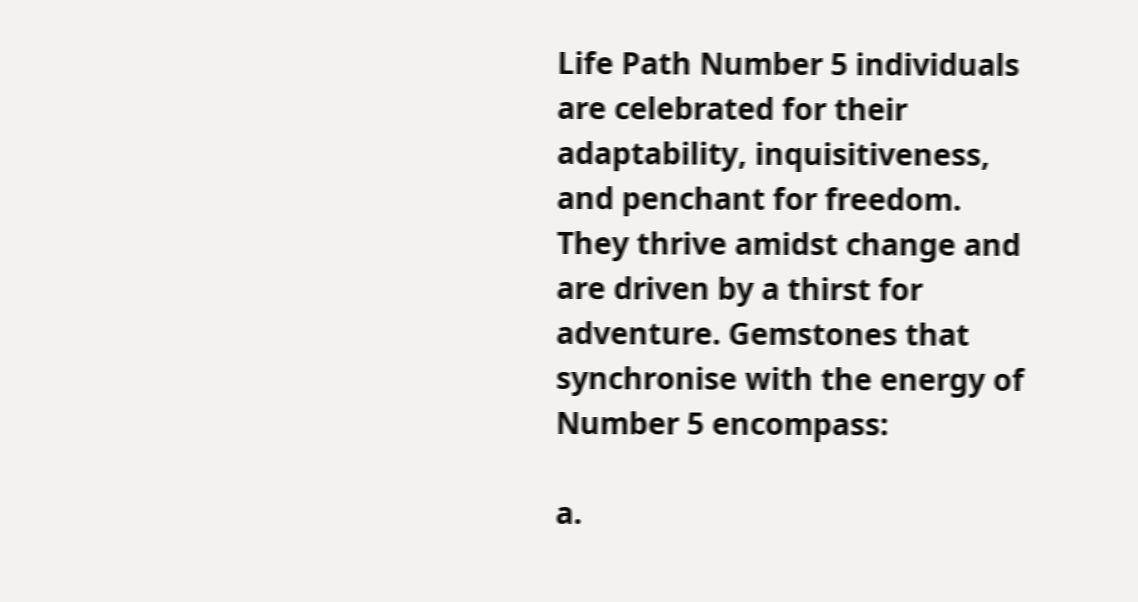Life Path Number 5 individuals are celebrated for their adaptability, inquisitiveness, and penchant for freedom. They thrive amidst change and are driven by a thirst for adventure. Gemstones that synchronise with the energy of Number 5 encompass:

a.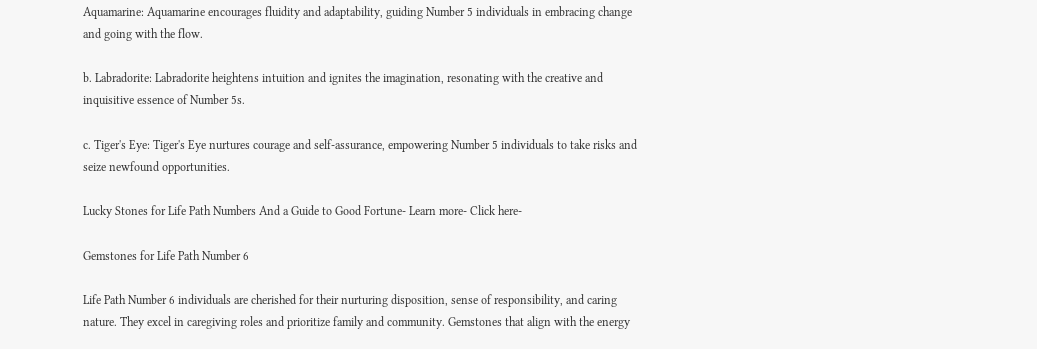Aquamarine: Aquamarine encourages fluidity and adaptability, guiding Number 5 individuals in embracing change and going with the flow.

b. Labradorite: Labradorite heightens intuition and ignites the imagination, resonating with the creative and inquisitive essence of Number 5s.

c. Tiger's Eye: Tiger's Eye nurtures courage and self-assurance, empowering Number 5 individuals to take risks and seize newfound opportunities.

Lucky Stones for Life Path Numbers And a Guide to Good Fortune- Learn more- Click here-

Gemstones for Life Path Number 6

Life Path Number 6 individuals are cherished for their nurturing disposition, sense of responsibility, and caring nature. They excel in caregiving roles and prioritize family and community. Gemstones that align with the energy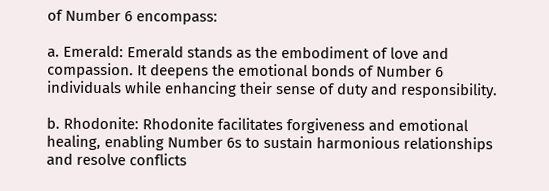of Number 6 encompass:

a. Emerald: Emerald stands as the embodiment of love and compassion. It deepens the emotional bonds of Number 6 individuals while enhancing their sense of duty and responsibility.

b. Rhodonite: Rhodonite facilitates forgiveness and emotional healing, enabling Number 6s to sustain harmonious relationships and resolve conflicts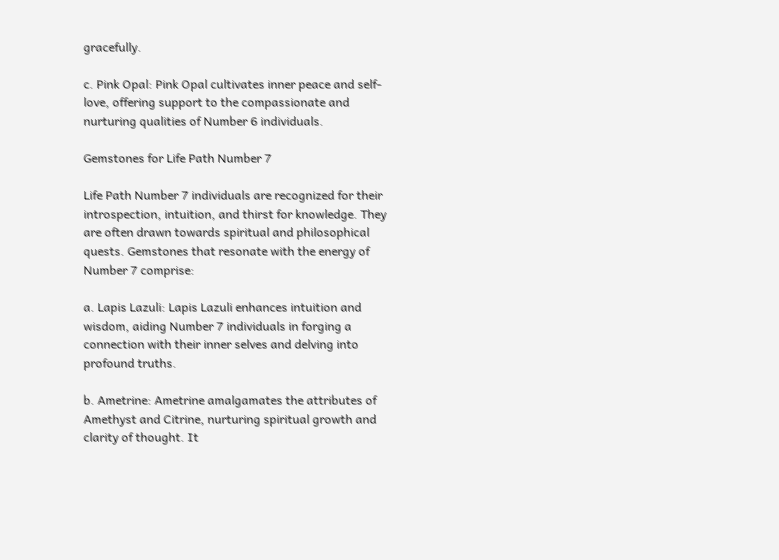gracefully.

c. Pink Opal: Pink Opal cultivates inner peace and self-love, offering support to the compassionate and nurturing qualities of Number 6 individuals.

Gemstones for Life Path Number 7

Life Path Number 7 individuals are recognized for their introspection, intuition, and thirst for knowledge. They are often drawn towards spiritual and philosophical quests. Gemstones that resonate with the energy of Number 7 comprise:

a. Lapis Lazuli: Lapis Lazuli enhances intuition and wisdom, aiding Number 7 individuals in forging a connection with their inner selves and delving into profound truths.

b. Ametrine: Ametrine amalgamates the attributes of Amethyst and Citrine, nurturing spiritual growth and clarity of thought. It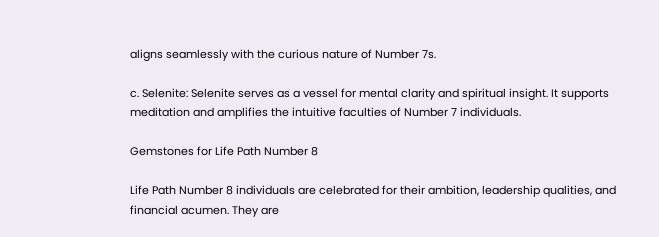aligns seamlessly with the curious nature of Number 7s.

c. Selenite: Selenite serves as a vessel for mental clarity and spiritual insight. It supports meditation and amplifies the intuitive faculties of Number 7 individuals.

Gemstones for Life Path Number 8

Life Path Number 8 individuals are celebrated for their ambition, leadership qualities, and financial acumen. They are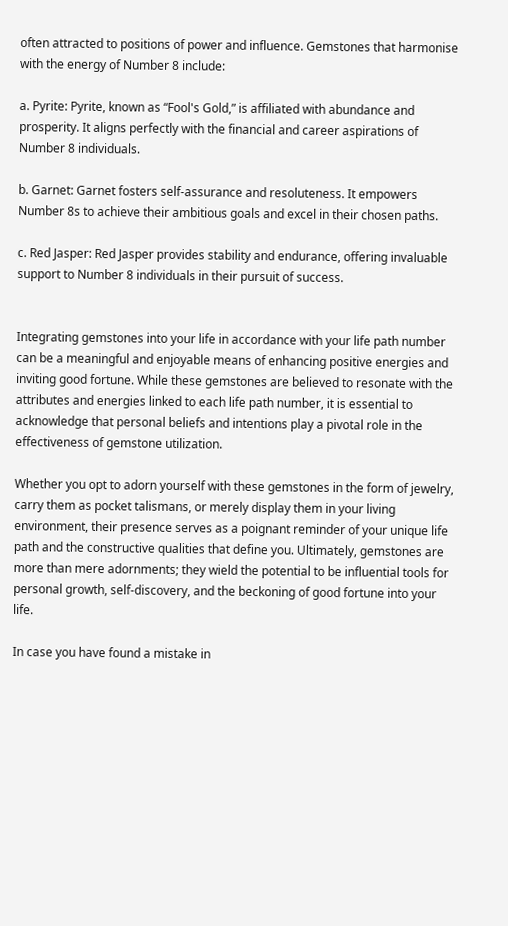often attracted to positions of power and influence. Gemstones that harmonise with the energy of Number 8 include:

a. Pyrite: Pyrite, known as “Fool's Gold,” is affiliated with abundance and prosperity. It aligns perfectly with the financial and career aspirations of Number 8 individuals.

b. Garnet: Garnet fosters self-assurance and resoluteness. It empowers Number 8s to achieve their ambitious goals and excel in their chosen paths.

c. Red Jasper: Red Jasper provides stability and endurance, offering invaluable support to Number 8 individuals in their pursuit of success.


Integrating gemstones into your life in accordance with your life path number can be a meaningful and enjoyable means of enhancing positive energies and inviting good fortune. While these gemstones are believed to resonate with the attributes and energies linked to each life path number, it is essential to acknowledge that personal beliefs and intentions play a pivotal role in the effectiveness of gemstone utilization.

Whether you opt to adorn yourself with these gemstones in the form of jewelry, carry them as pocket talismans, or merely display them in your living environment, their presence serves as a poignant reminder of your unique life path and the constructive qualities that define you. Ultimately, gemstones are more than mere adornments; they wield the potential to be influential tools for personal growth, self-discovery, and the beckoning of good fortune into your life.

In case you have found a mistake in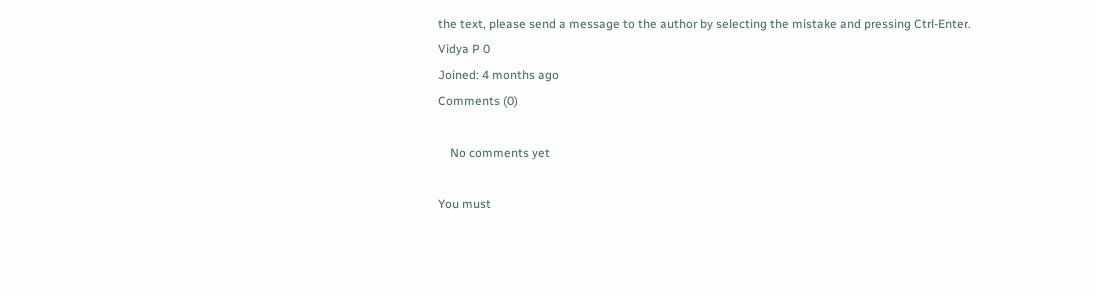the text, please send a message to the author by selecting the mistake and pressing Ctrl-Enter.
Vidya P 0
Joined: 4 months ago
Comments (0)

    No comments yet

You must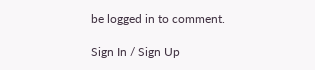be logged in to comment.

Sign In / Sign Up